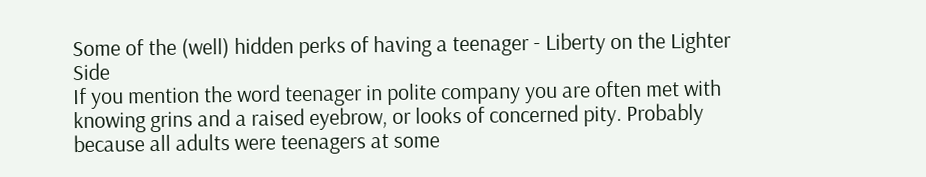Some of the (well) hidden perks of having a teenager - Liberty on the Lighter Side
If you mention the word teenager in polite company you are often met with knowing grins and a raised eyebrow, or looks of concerned pity. Probably because all adults were teenagers at some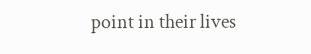point in their lives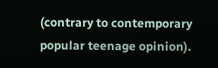(contrary to contemporary popular teenage opinion).